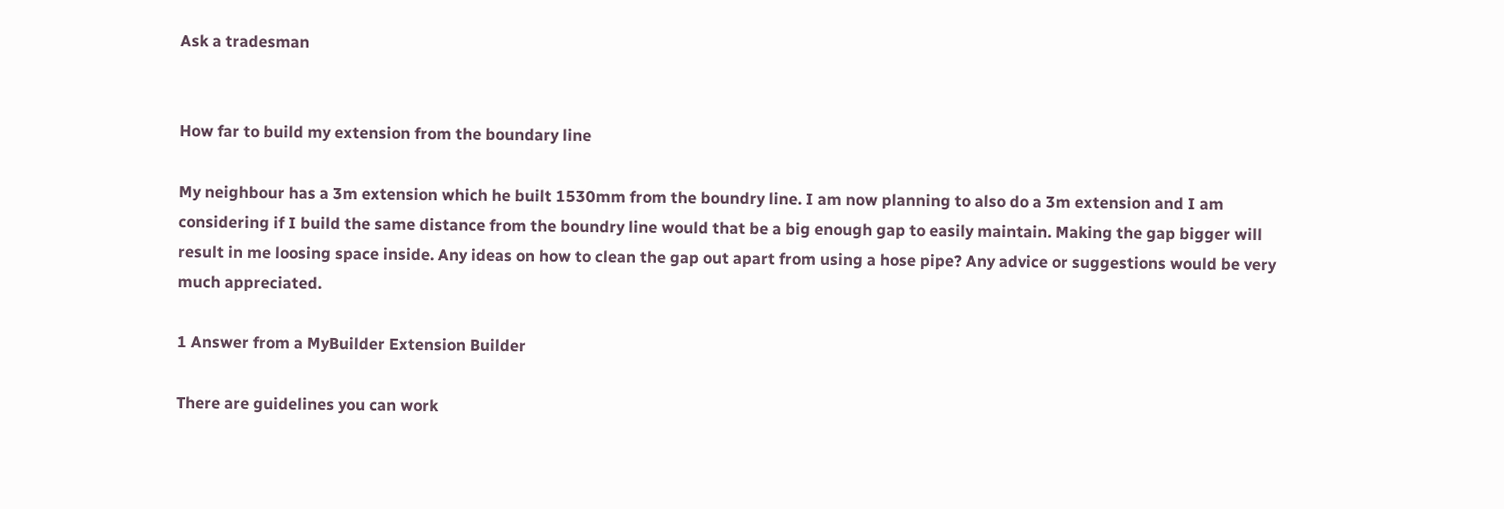Ask a tradesman


How far to build my extension from the boundary line

My neighbour has a 3m extension which he built 1530mm from the boundry line. I am now planning to also do a 3m extension and I am considering if I build the same distance from the boundry line would that be a big enough gap to easily maintain. Making the gap bigger will result in me loosing space inside. Any ideas on how to clean the gap out apart from using a hose pipe? Any advice or suggestions would be very much appreciated.

1 Answer from a MyBuilder Extension Builder

There are guidelines you can work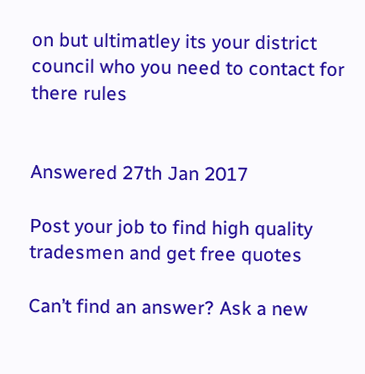on but ultimatley its your district council who you need to contact for there rules


Answered 27th Jan 2017

Post your job to find high quality tradesmen and get free quotes

Can’t find an answer? Ask a new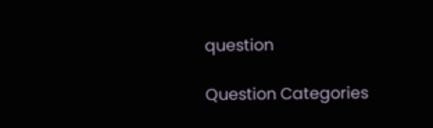question

Question Categories